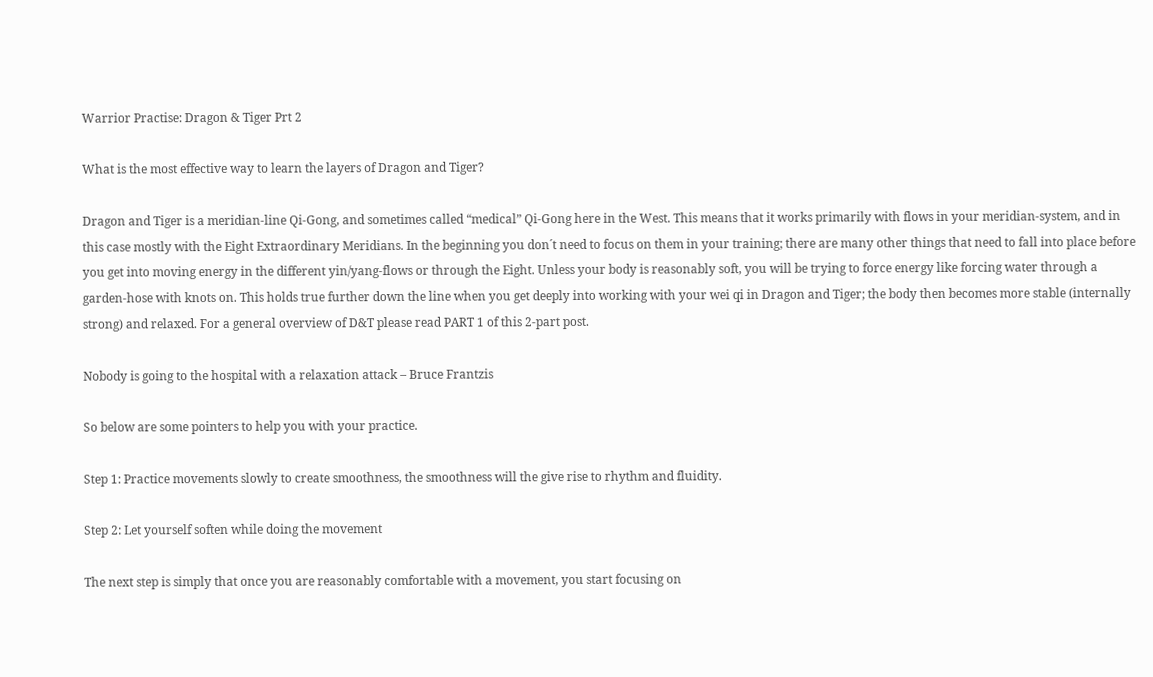Warrior Practise: Dragon & Tiger Prt 2

What is the most effective way to learn the layers of Dragon and Tiger?

Dragon and Tiger is a meridian-line Qi-Gong, and sometimes called “medical” Qi-Gong here in the West. This means that it works primarily with flows in your meridian-system, and in this case mostly with the Eight Extraordinary Meridians. In the beginning you don´t need to focus on them in your training; there are many other things that need to fall into place before you get into moving energy in the different yin/yang-flows or through the Eight. Unless your body is reasonably soft, you will be trying to force energy like forcing water through a garden-hose with knots on. This holds true further down the line when you get deeply into working with your wei qi in Dragon and Tiger; the body then becomes more stable (internally strong) and relaxed. For a general overview of D&T please read PART 1 of this 2-part post.

Nobody is going to the hospital with a relaxation attack – Bruce Frantzis

So below are some pointers to help you with your practice.

Step 1: Practice movements slowly to create smoothness, the smoothness will the give rise to rhythm and fluidity.

Step 2: Let yourself soften while doing the movement

The next step is simply that once you are reasonably comfortable with a movement, you start focusing on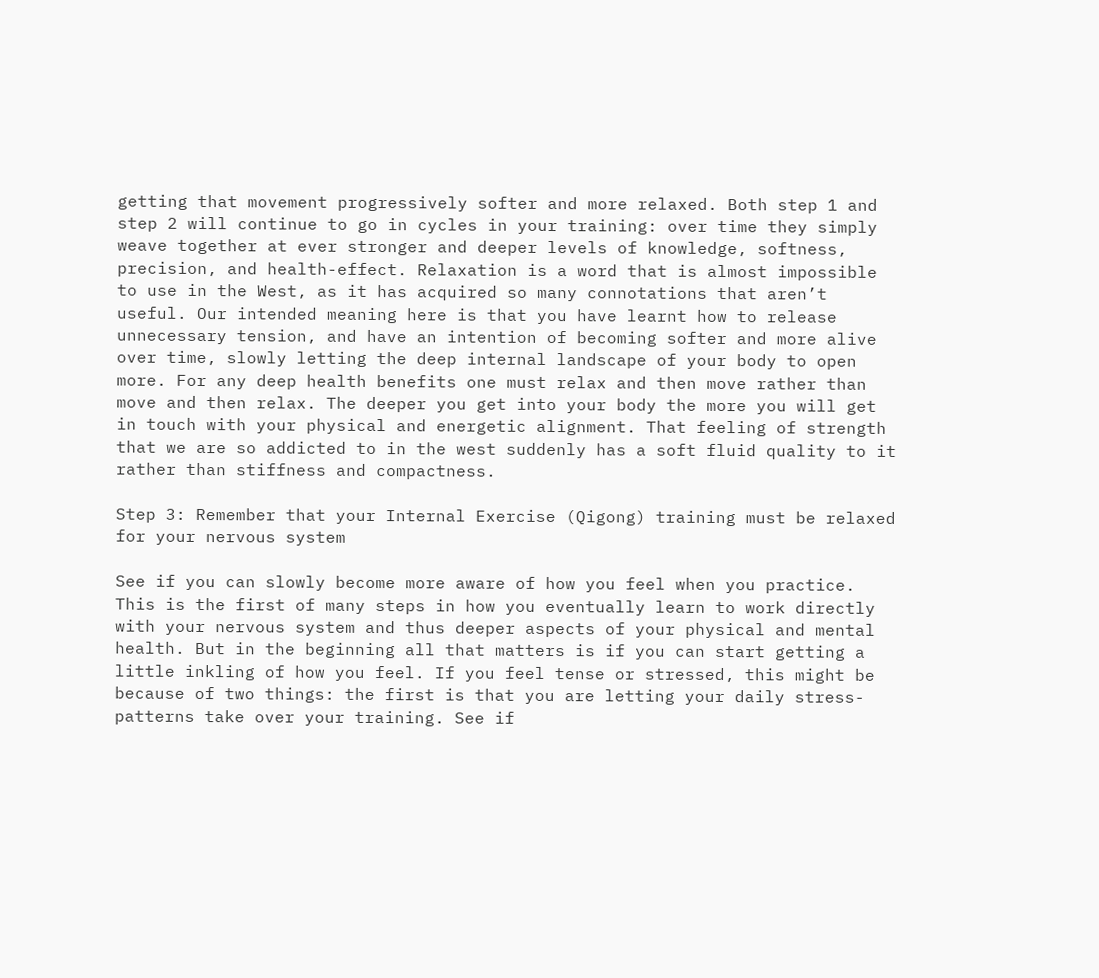getting that movement progressively softer and more relaxed. Both step 1 and step 2 will continue to go in cycles in your training: over time they simply weave together at ever stronger and deeper levels of knowledge, softness, precision, and health-effect. Relaxation is a word that is almost impossible to use in the West, as it has acquired so many connotations that aren’t useful. Our intended meaning here is that you have learnt how to release unnecessary tension, and have an intention of becoming softer and more alive over time, slowly letting the deep internal landscape of your body to open more. For any deep health benefits one must relax and then move rather than move and then relax. The deeper you get into your body the more you will get in touch with your physical and energetic alignment. That feeling of strength that we are so addicted to in the west suddenly has a soft fluid quality to it rather than stiffness and compactness.

Step 3: Remember that your Internal Exercise (Qigong) training must be relaxed for your nervous system

See if you can slowly become more aware of how you feel when you practice. This is the first of many steps in how you eventually learn to work directly with your nervous system and thus deeper aspects of your physical and mental health. But in the beginning all that matters is if you can start getting a little inkling of how you feel. If you feel tense or stressed, this might be because of two things: the first is that you are letting your daily stress-patterns take over your training. See if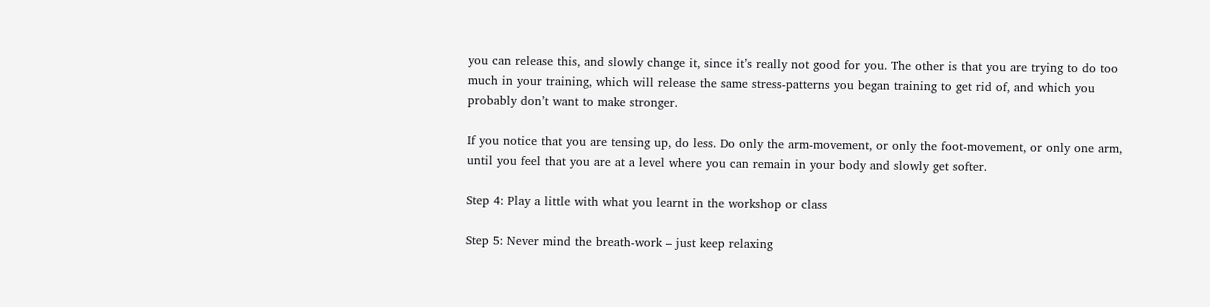you can release this, and slowly change it, since it’s really not good for you. The other is that you are trying to do too much in your training, which will release the same stress-patterns you began training to get rid of, and which you probably don’t want to make stronger.

If you notice that you are tensing up, do less. Do only the arm-movement, or only the foot-movement, or only one arm, until you feel that you are at a level where you can remain in your body and slowly get softer.

Step 4: Play a little with what you learnt in the workshop or class

Step 5: Never mind the breath-work – just keep relaxing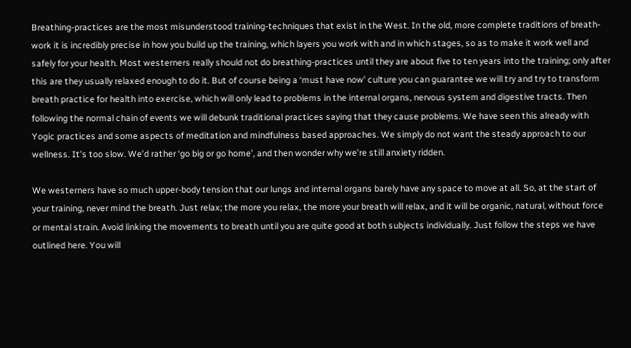Breathing-practices are the most misunderstood training-techniques that exist in the West. In the old, more complete traditions of breath-work it is incredibly precise in how you build up the training, which layers you work with and in which stages, so as to make it work well and safely for your health. Most westerners really should not do breathing-practices until they are about five to ten years into the training; only after this are they usually relaxed enough to do it. But of course being a ‘must have now’ culture you can guarantee we will try and try to transform breath practice for health into exercise, which will only lead to problems in the internal organs, nervous system and digestive tracts. Then following the normal chain of events we will debunk traditional practices saying that they cause problems. We have seen this already with Yogic practices and some aspects of meditation and mindfulness based approaches. We simply do not want the steady approach to our wellness. It’s too slow. We’d rather ‘go big or go home’, and then wonder why we’re still anxiety ridden.

We westerners have so much upper-body tension that our lungs and internal organs barely have any space to move at all. So, at the start of your training, never mind the breath. Just relax; the more you relax, the more your breath will relax, and it will be organic, natural, without force or mental strain. Avoid linking the movements to breath until you are quite good at both subjects individually. Just follow the steps we have outlined here. You will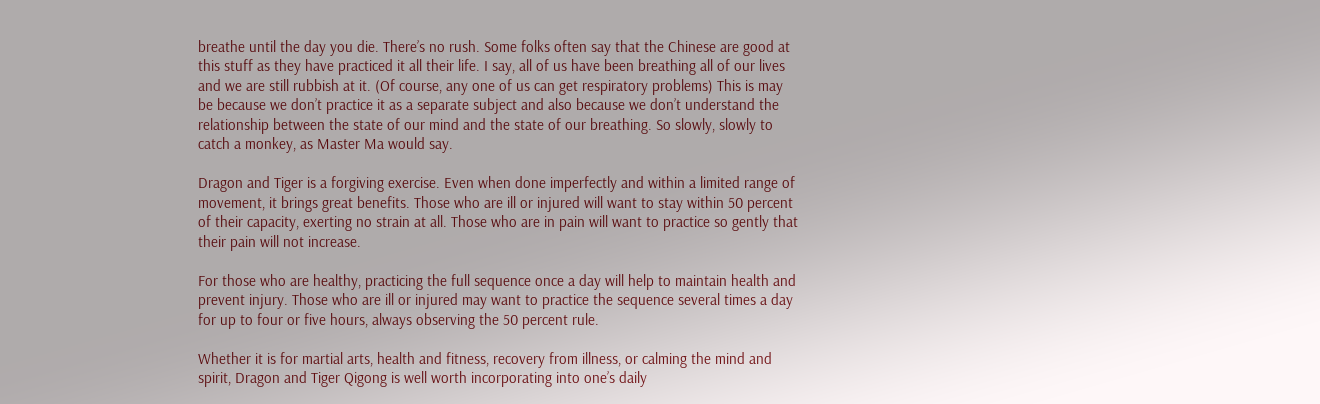breathe until the day you die. There’s no rush. Some folks often say that the Chinese are good at this stuff as they have practiced it all their life. I say, all of us have been breathing all of our lives and we are still rubbish at it. (Of course, any one of us can get respiratory problems) This is may be because we don’t practice it as a separate subject and also because we don’t understand the relationship between the state of our mind and the state of our breathing. So slowly, slowly to catch a monkey, as Master Ma would say.

Dragon and Tiger is a forgiving exercise. Even when done imperfectly and within a limited range of movement, it brings great benefits. Those who are ill or injured will want to stay within 50 percent of their capacity, exerting no strain at all. Those who are in pain will want to practice so gently that their pain will not increase.

For those who are healthy, practicing the full sequence once a day will help to maintain health and prevent injury. Those who are ill or injured may want to practice the sequence several times a day for up to four or five hours, always observing the 50 percent rule.

Whether it is for martial arts, health and fitness, recovery from illness, or calming the mind and spirit, Dragon and Tiger Qigong is well worth incorporating into one’s daily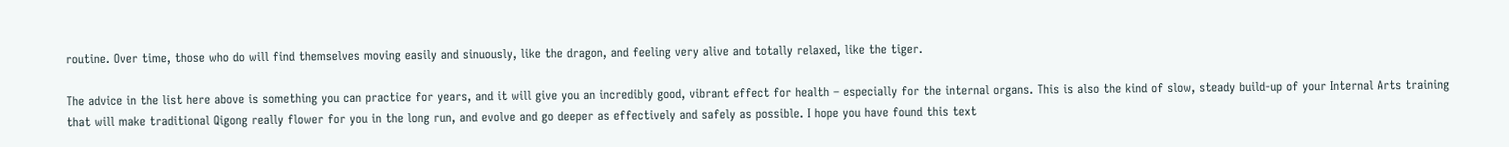routine. Over time, those who do will find themselves moving easily and sinuously, like the dragon, and feeling very alive and totally relaxed, like the tiger.

The advice in the list here above is something you can practice for years, and it will give you an incredibly good, vibrant effect for health – especially for the internal organs. This is also the kind of slow, steady build-up of your Internal Arts training that will make traditional Qigong really flower for you in the long run, and evolve and go deeper as effectively and safely as possible. I hope you have found this text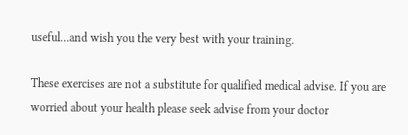useful…and wish you the very best with your training.

These exercises are not a substitute for qualified medical advise. If you are worried about your health please seek advise from your doctor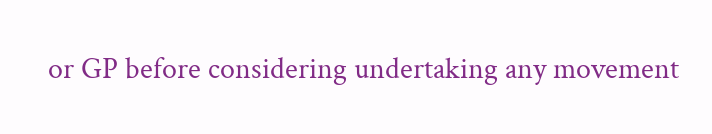or GP before considering undertaking any movement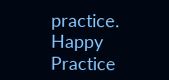practice. Happy Practice